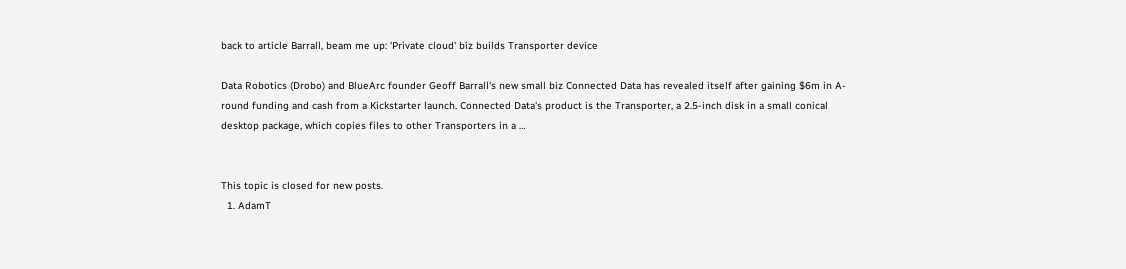back to article Barrall, beam me up: 'Private cloud' biz builds Transporter device

Data Robotics (Drobo) and BlueArc founder Geoff Barrall's new small biz Connected Data has revealed itself after gaining $6m in A-round funding and cash from a Kickstarter launch. Connected Data's product is the Transporter, a 2.5-inch disk in a small conical desktop package, which copies files to other Transporters in a …


This topic is closed for new posts.
  1. AdamT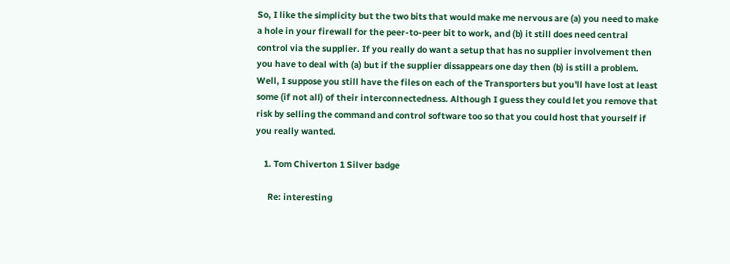So, I like the simplicity but the two bits that would make me nervous are (a) you need to make a hole in your firewall for the peer-to-peer bit to work, and (b) it still does need central control via the supplier. If you really do want a setup that has no supplier involvement then you have to deal with (a) but if the supplier dissappears one day then (b) is still a problem. Well, I suppose you still have the files on each of the Transporters but you'll have lost at least some (if not all) of their interconnectedness. Although I guess they could let you remove that risk by selling the command and control software too so that you could host that yourself if you really wanted.

    1. Tom Chiverton 1 Silver badge

      Re: interesting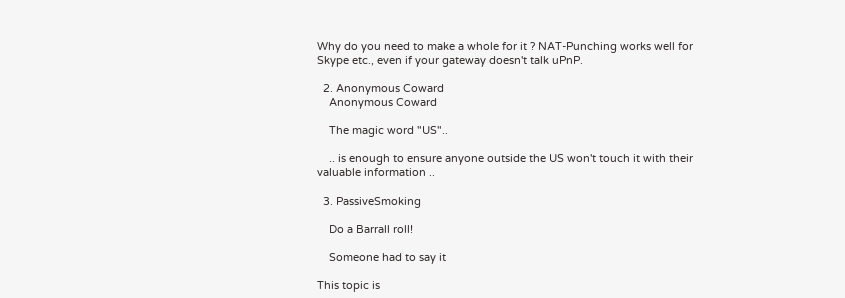Why do you need to make a whole for it ? NAT-Punching works well for Skype etc., even if your gateway doesn't talk uPnP.

  2. Anonymous Coward
    Anonymous Coward

    The magic word "US"..

    .. is enough to ensure anyone outside the US won't touch it with their valuable information ..

  3. PassiveSmoking

    Do a Barrall roll!

    Someone had to say it

This topic is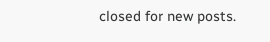closed for new posts.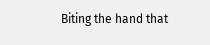Biting the hand that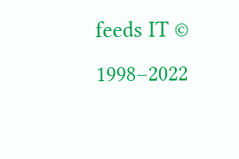feeds IT © 1998–2022